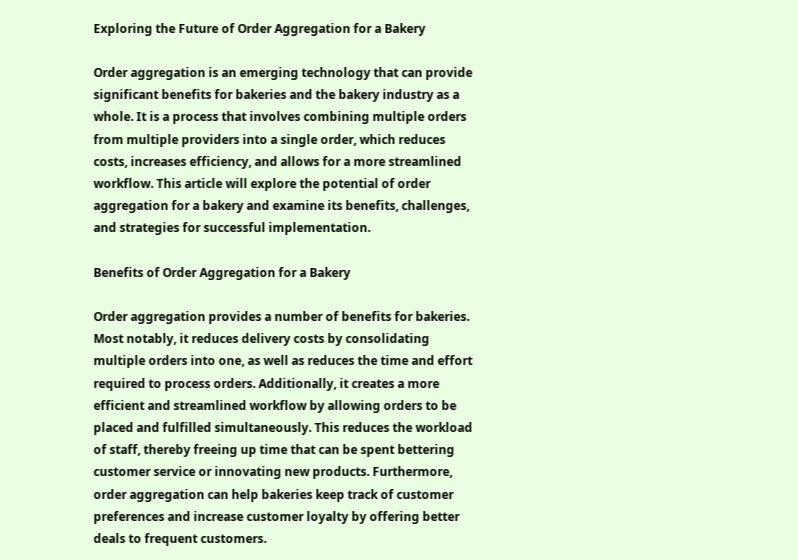Exploring the Future of Order Aggregation for a Bakery

Order aggregation is an emerging technology that can provide significant benefits for bakeries and the bakery industry as a whole. It is a process that involves combining multiple orders from multiple providers into a single order, which reduces costs, increases efficiency, and allows for a more streamlined workflow. This article will explore the potential of order aggregation for a bakery and examine its benefits, challenges, and strategies for successful implementation.

Benefits of Order Aggregation for a Bakery

Order aggregation provides a number of benefits for bakeries. Most notably, it reduces delivery costs by consolidating multiple orders into one, as well as reduces the time and effort required to process orders. Additionally, it creates a more efficient and streamlined workflow by allowing orders to be placed and fulfilled simultaneously. This reduces the workload of staff, thereby freeing up time that can be spent bettering customer service or innovating new products. Furthermore, order aggregation can help bakeries keep track of customer preferences and increase customer loyalty by offering better deals to frequent customers.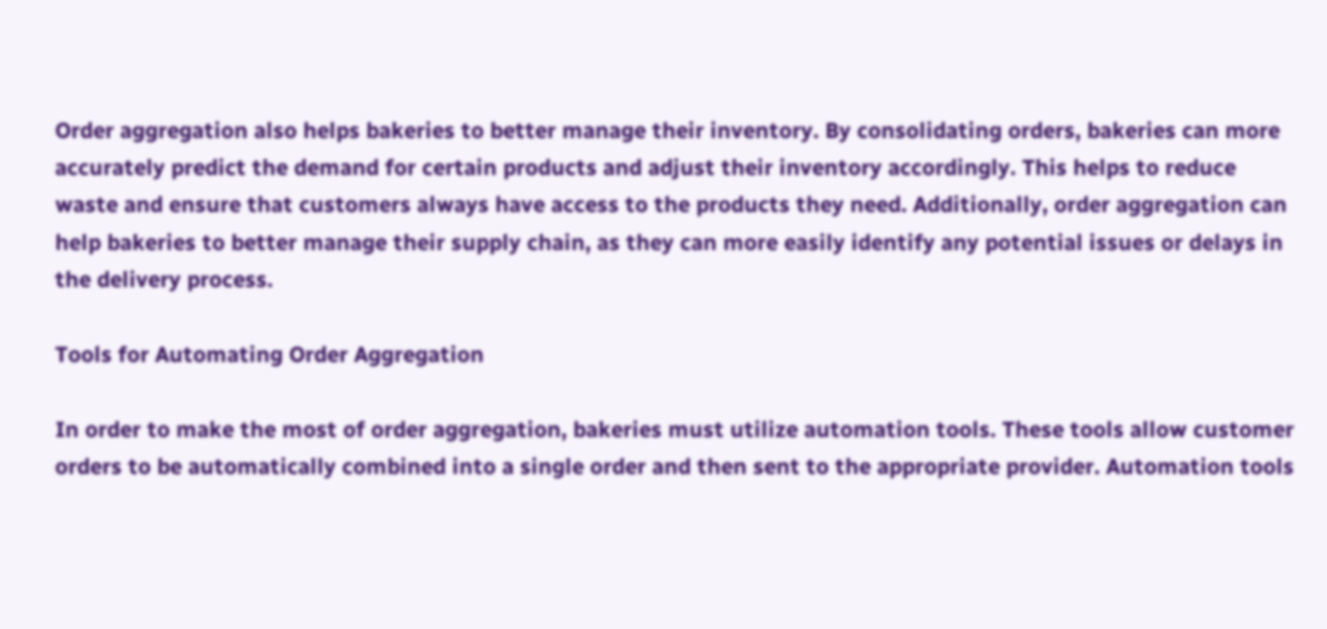Order aggregation also helps bakeries to better manage their inventory. By consolidating orders, bakeries can more accurately predict the demand for certain products and adjust their inventory accordingly. This helps to reduce waste and ensure that customers always have access to the products they need. Additionally, order aggregation can help bakeries to better manage their supply chain, as they can more easily identify any potential issues or delays in the delivery process.

Tools for Automating Order Aggregation

In order to make the most of order aggregation, bakeries must utilize automation tools. These tools allow customer orders to be automatically combined into a single order and then sent to the appropriate provider. Automation tools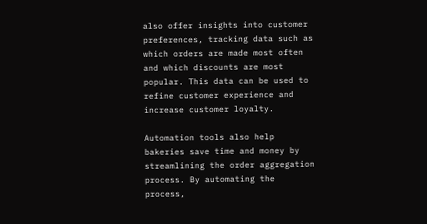also offer insights into customer preferences, tracking data such as which orders are made most often and which discounts are most popular. This data can be used to refine customer experience and increase customer loyalty.

Automation tools also help bakeries save time and money by streamlining the order aggregation process. By automating the process,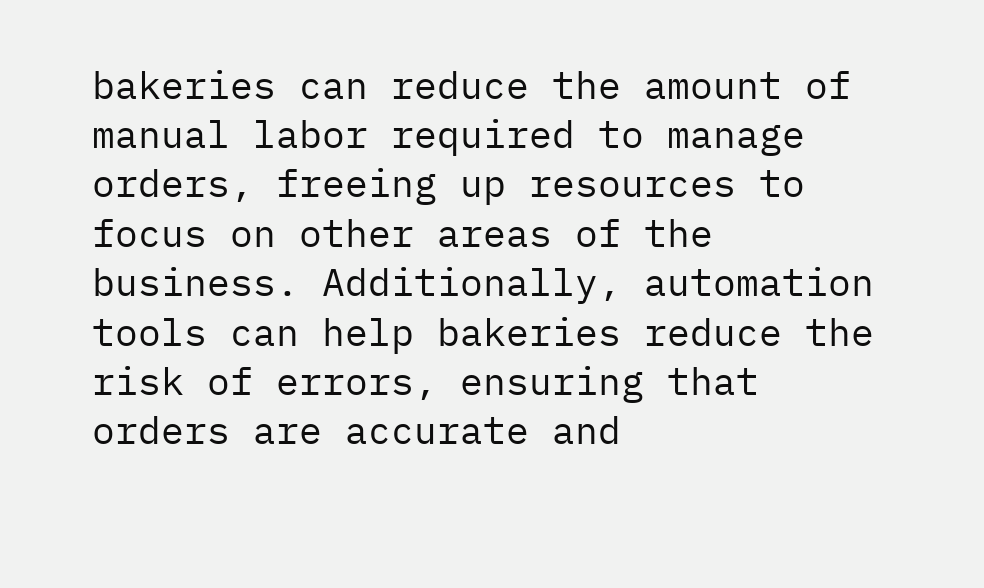bakeries can reduce the amount of manual labor required to manage orders, freeing up resources to focus on other areas of the business. Additionally, automation tools can help bakeries reduce the risk of errors, ensuring that orders are accurate and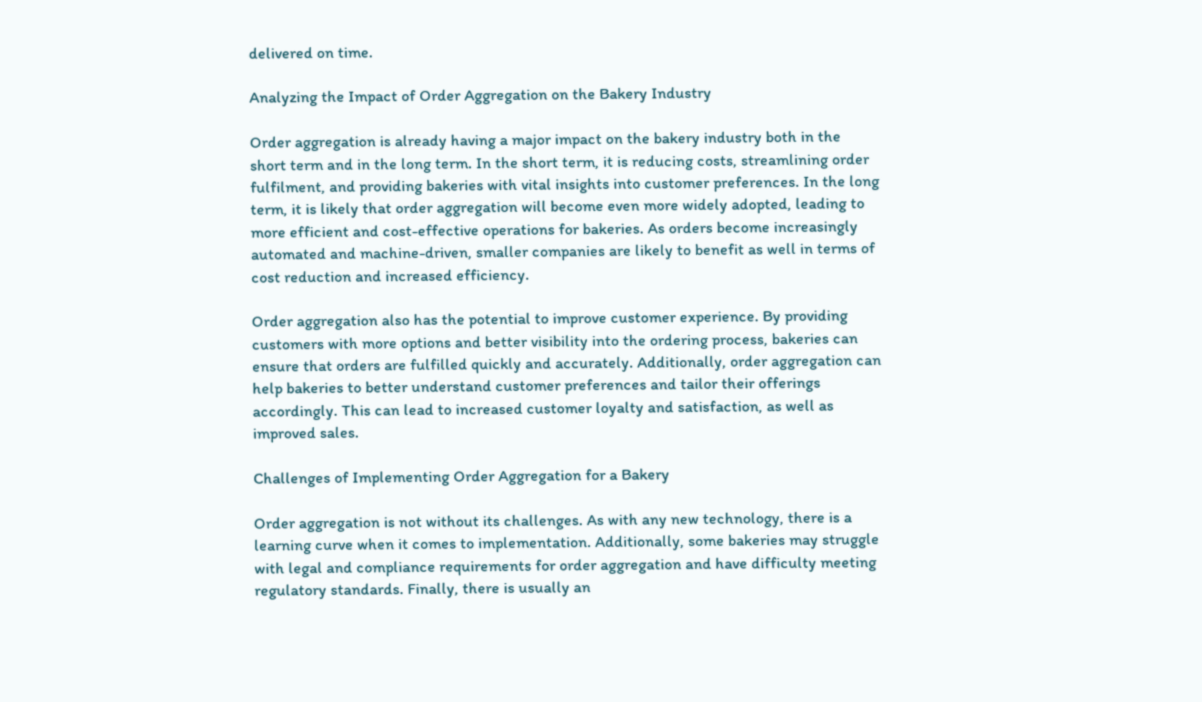delivered on time.

Analyzing the Impact of Order Aggregation on the Bakery Industry

Order aggregation is already having a major impact on the bakery industry both in the short term and in the long term. In the short term, it is reducing costs, streamlining order fulfilment, and providing bakeries with vital insights into customer preferences. In the long term, it is likely that order aggregation will become even more widely adopted, leading to more efficient and cost-effective operations for bakeries. As orders become increasingly automated and machine-driven, smaller companies are likely to benefit as well in terms of cost reduction and increased efficiency.

Order aggregation also has the potential to improve customer experience. By providing customers with more options and better visibility into the ordering process, bakeries can ensure that orders are fulfilled quickly and accurately. Additionally, order aggregation can help bakeries to better understand customer preferences and tailor their offerings accordingly. This can lead to increased customer loyalty and satisfaction, as well as improved sales.

Challenges of Implementing Order Aggregation for a Bakery

Order aggregation is not without its challenges. As with any new technology, there is a learning curve when it comes to implementation. Additionally, some bakeries may struggle with legal and compliance requirements for order aggregation and have difficulty meeting regulatory standards. Finally, there is usually an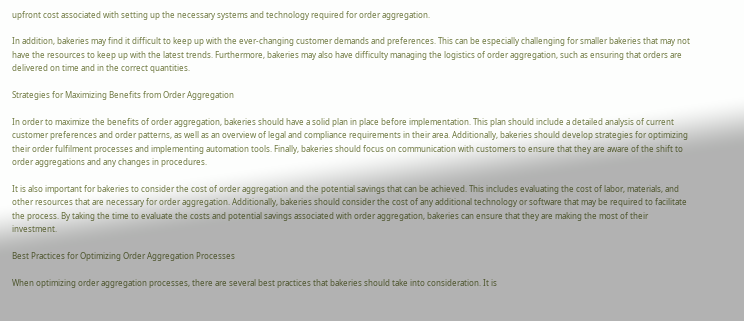upfront cost associated with setting up the necessary systems and technology required for order aggregation.

In addition, bakeries may find it difficult to keep up with the ever-changing customer demands and preferences. This can be especially challenging for smaller bakeries that may not have the resources to keep up with the latest trends. Furthermore, bakeries may also have difficulty managing the logistics of order aggregation, such as ensuring that orders are delivered on time and in the correct quantities.

Strategies for Maximizing Benefits from Order Aggregation

In order to maximize the benefits of order aggregation, bakeries should have a solid plan in place before implementation. This plan should include a detailed analysis of current customer preferences and order patterns, as well as an overview of legal and compliance requirements in their area. Additionally, bakeries should develop strategies for optimizing their order fulfilment processes and implementing automation tools. Finally, bakeries should focus on communication with customers to ensure that they are aware of the shift to order aggregations and any changes in procedures.

It is also important for bakeries to consider the cost of order aggregation and the potential savings that can be achieved. This includes evaluating the cost of labor, materials, and other resources that are necessary for order aggregation. Additionally, bakeries should consider the cost of any additional technology or software that may be required to facilitate the process. By taking the time to evaluate the costs and potential savings associated with order aggregation, bakeries can ensure that they are making the most of their investment.

Best Practices for Optimizing Order Aggregation Processes

When optimizing order aggregation processes, there are several best practices that bakeries should take into consideration. It is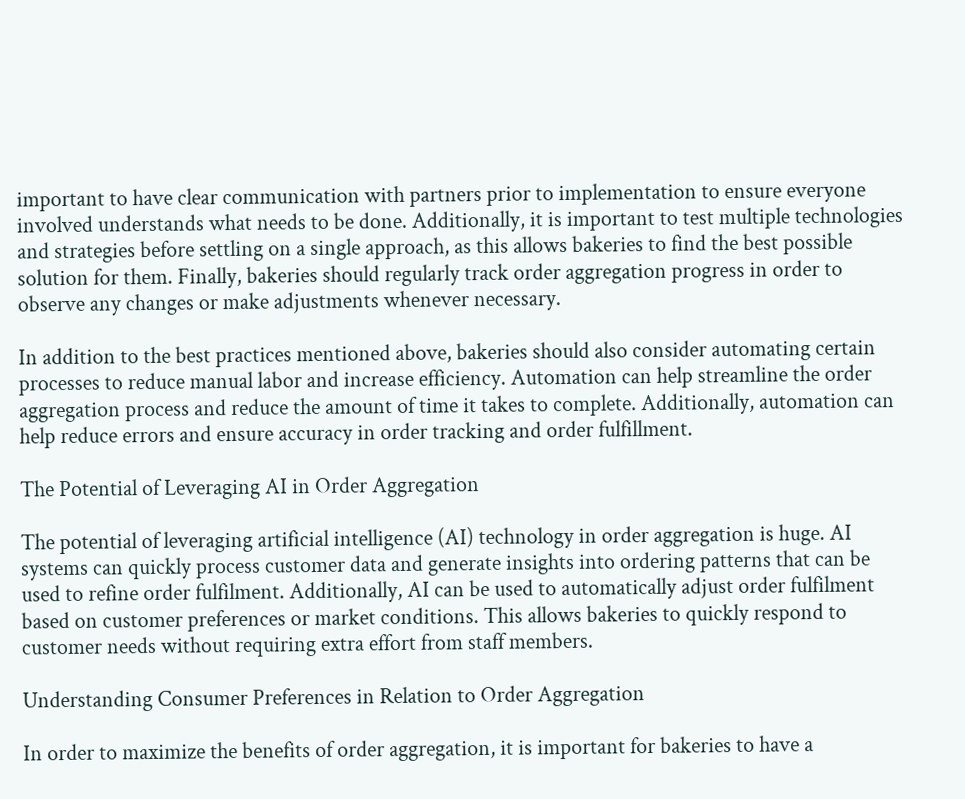important to have clear communication with partners prior to implementation to ensure everyone involved understands what needs to be done. Additionally, it is important to test multiple technologies and strategies before settling on a single approach, as this allows bakeries to find the best possible solution for them. Finally, bakeries should regularly track order aggregation progress in order to observe any changes or make adjustments whenever necessary.

In addition to the best practices mentioned above, bakeries should also consider automating certain processes to reduce manual labor and increase efficiency. Automation can help streamline the order aggregation process and reduce the amount of time it takes to complete. Additionally, automation can help reduce errors and ensure accuracy in order tracking and order fulfillment.

The Potential of Leveraging AI in Order Aggregation

The potential of leveraging artificial intelligence (AI) technology in order aggregation is huge. AI systems can quickly process customer data and generate insights into ordering patterns that can be used to refine order fulfilment. Additionally, AI can be used to automatically adjust order fulfilment based on customer preferences or market conditions. This allows bakeries to quickly respond to customer needs without requiring extra effort from staff members.

Understanding Consumer Preferences in Relation to Order Aggregation

In order to maximize the benefits of order aggregation, it is important for bakeries to have a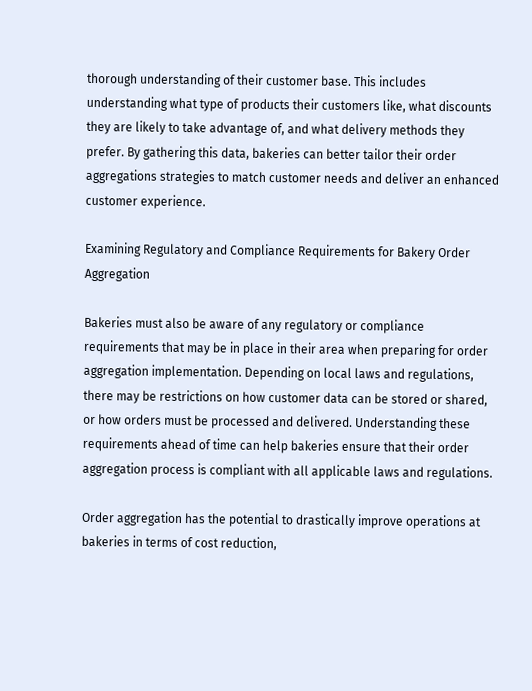thorough understanding of their customer base. This includes understanding what type of products their customers like, what discounts they are likely to take advantage of, and what delivery methods they prefer. By gathering this data, bakeries can better tailor their order aggregations strategies to match customer needs and deliver an enhanced customer experience.

Examining Regulatory and Compliance Requirements for Bakery Order Aggregation

Bakeries must also be aware of any regulatory or compliance requirements that may be in place in their area when preparing for order aggregation implementation. Depending on local laws and regulations, there may be restrictions on how customer data can be stored or shared, or how orders must be processed and delivered. Understanding these requirements ahead of time can help bakeries ensure that their order aggregation process is compliant with all applicable laws and regulations.

Order aggregation has the potential to drastically improve operations at bakeries in terms of cost reduction,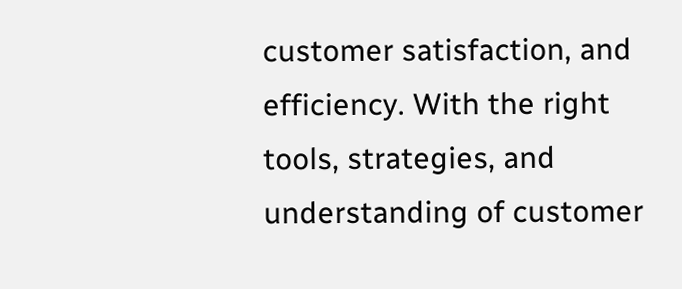customer satisfaction, and efficiency. With the right tools, strategies, and understanding of customer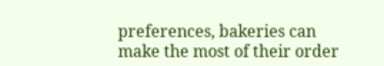preferences, bakeries can make the most of their order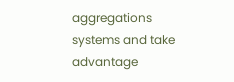aggregations systems and take advantage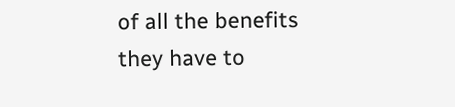of all the benefits they have to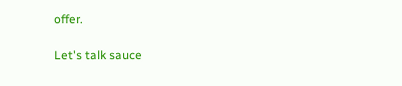offer.

Let's talk sauce